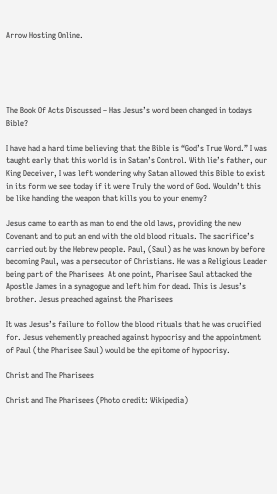Arrow Hosting Online.





The Book Of Acts Discussed – Has Jesus’s word been changed in todays Bible?

I have had a hard time believing that the Bible is “God’s True Word.” I was taught early that this world is in Satan’s Control. With lie’s father, our King Deceiver, I was left wondering why Satan allowed this Bible to exist in its form we see today if it were Truly the word of God. Wouldn’t this be like handing the weapon that kills you to your enemy?

Jesus came to earth as man to end the old laws, providing the new Covenant and to put an end with the old blood rituals. The sacrifice’s carried out by the Hebrew people. Paul, (Saul) as he was known by before becoming Paul, was a persecutor of Christians. He was a Religious Leader being part of the Pharisees  At one point, Pharisee Saul attacked the Apostle James in a synagogue and left him for dead. This is Jesus’s brother. Jesus preached against the Pharisees

It was Jesus’s failure to follow the blood rituals that he was crucified for. Jesus vehemently preached against hypocrisy and the appointment of Paul (the Pharisee Saul) would be the epitome of hypocrisy.

Christ and The Pharisees

Christ and The Pharisees (Photo credit: Wikipedia)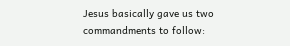Jesus basically gave us two commandments to follow: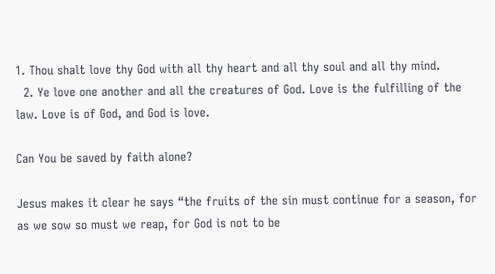1. Thou shalt love thy God with all thy heart and all thy soul and all thy mind.
  2. Ye love one another and all the creatures of God. Love is the fulfilling of the law. Love is of God, and God is love.

Can You be saved by faith alone?

Jesus makes it clear he says “the fruits of the sin must continue for a season, for as we sow so must we reap, for God is not to be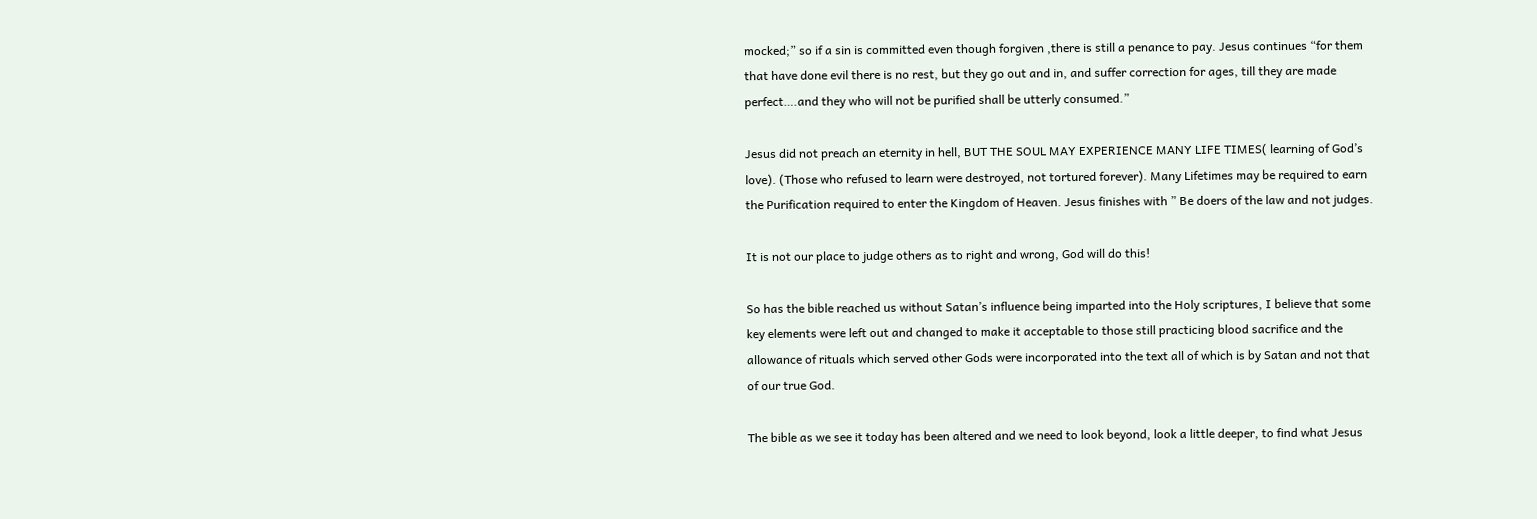mocked;” so if a sin is committed even though forgiven ,there is still a penance to pay. Jesus continues “for them that have done evil there is no rest, but they go out and in, and suffer correction for ages, till they are made perfect….and they who will not be purified shall be utterly consumed.”

Jesus did not preach an eternity in hell, BUT THE SOUL MAY EXPERIENCE MANY LIFE TIMES( learning of God’s love). (Those who refused to learn were destroyed, not tortured forever). Many Lifetimes may be required to earn the Purification required to enter the Kingdom of Heaven. Jesus finishes with ” Be doers of the law and not judges.

It is not our place to judge others as to right and wrong, God will do this!

So has the bible reached us without Satan’s influence being imparted into the Holy scriptures, I believe that some key elements were left out and changed to make it acceptable to those still practicing blood sacrifice and the allowance of rituals which served other Gods were incorporated into the text all of which is by Satan and not that of our true God.

The bible as we see it today has been altered and we need to look beyond, look a little deeper, to find what Jesus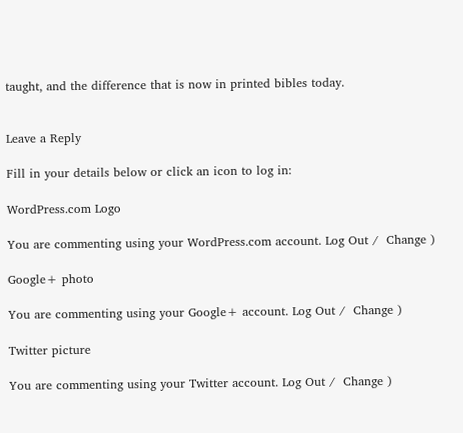taught, and the difference that is now in printed bibles today.


Leave a Reply

Fill in your details below or click an icon to log in:

WordPress.com Logo

You are commenting using your WordPress.com account. Log Out /  Change )

Google+ photo

You are commenting using your Google+ account. Log Out /  Change )

Twitter picture

You are commenting using your Twitter account. Log Out /  Change )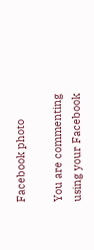Facebook photo

You are commenting using your Facebook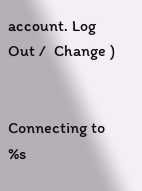account. Log Out /  Change )


Connecting to %s